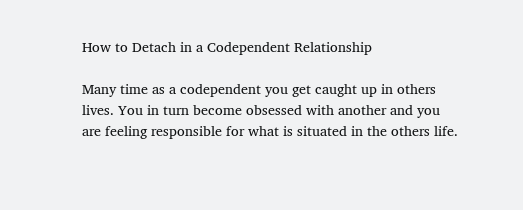How to Detach in a Codependent Relationship

Many time as a codependent you get caught up in others lives. You in turn become obsessed with another and you are feeling responsible for what is situated in the others life.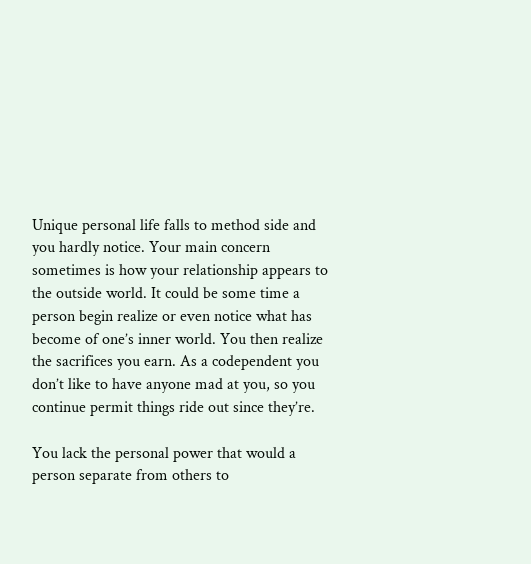Unique personal life falls to method side and you hardly notice. Your main concern sometimes is how your relationship appears to the outside world. It could be some time a person begin realize or even notice what has become of one’s inner world. You then realize the sacrifices you earn. As a codependent you don’t like to have anyone mad at you, so you continue permit things ride out since they’re.

You lack the personal power that would a person separate from others to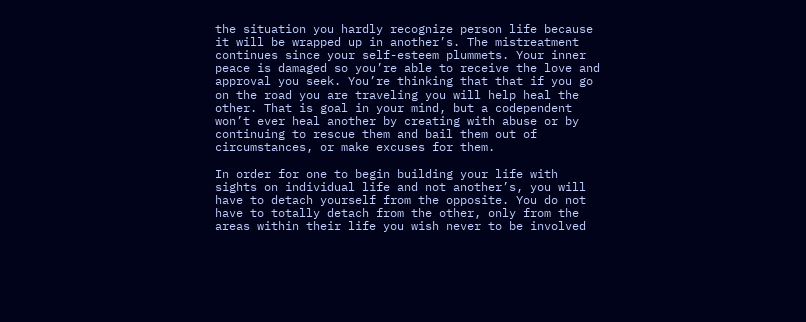the situation you hardly recognize person life because it will be wrapped up in another’s. The mistreatment continues since your self-esteem plummets. Your inner peace is damaged so you’re able to receive the love and approval you seek. You’re thinking that that if you go on the road you are traveling you will help heal the other. That is goal in your mind, but a codependent won’t ever heal another by creating with abuse or by continuing to rescue them and bail them out of circumstances, or make excuses for them.

In order for one to begin building your life with sights on individual life and not another’s, you will have to detach yourself from the opposite. You do not have to totally detach from the other, only from the areas within their life you wish never to be involved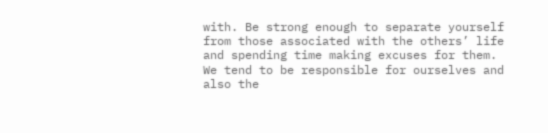with. Be strong enough to separate yourself from those associated with the others’ life and spending time making excuses for them. We tend to be responsible for ourselves and also the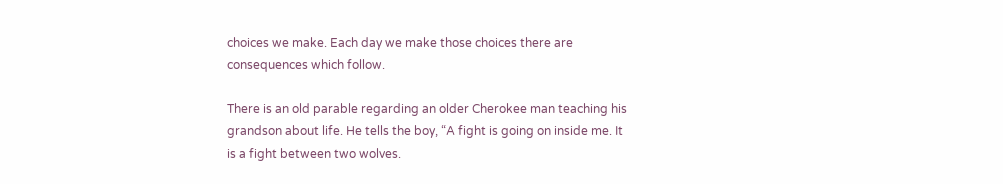choices we make. Each day we make those choices there are consequences which follow.

There is an old parable regarding an older Cherokee man teaching his grandson about life. He tells the boy, “A fight is going on inside me. It is a fight between two wolves.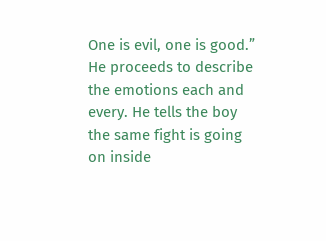One is evil, one is good.” He proceeds to describe the emotions each and every. He tells the boy the same fight is going on inside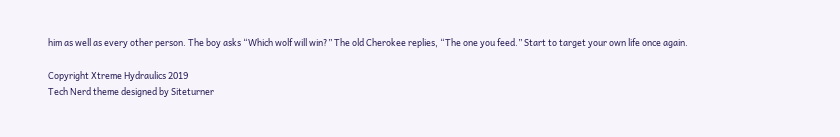him as well as every other person. The boy asks “Which wolf will win?” The old Cherokee replies, “The one you feed.” Start to target your own life once again.

Copyright Xtreme Hydraulics 2019
Tech Nerd theme designed by Siteturner